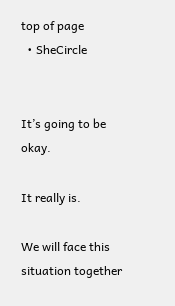top of page
  • SheCircle


It’s going to be okay.

It really is.

We will face this situation together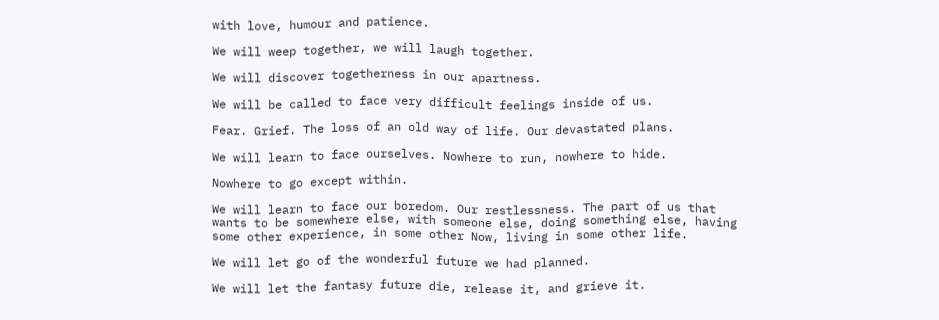with love, humour and patience.

We will weep together, we will laugh together.

We will discover togetherness in our apartness.

We will be called to face very difficult feelings inside of us.

Fear. Grief. The loss of an old way of life. Our devastated plans.

We will learn to face ourselves. Nowhere to run, nowhere to hide.

Nowhere to go except within.

We will learn to face our boredom. Our restlessness. The part of us that wants to be somewhere else, with someone else, doing something else, having some other experience, in some other Now, living in some other life.

We will let go of the wonderful future we had planned.

We will let the fantasy future die, release it, and grieve it.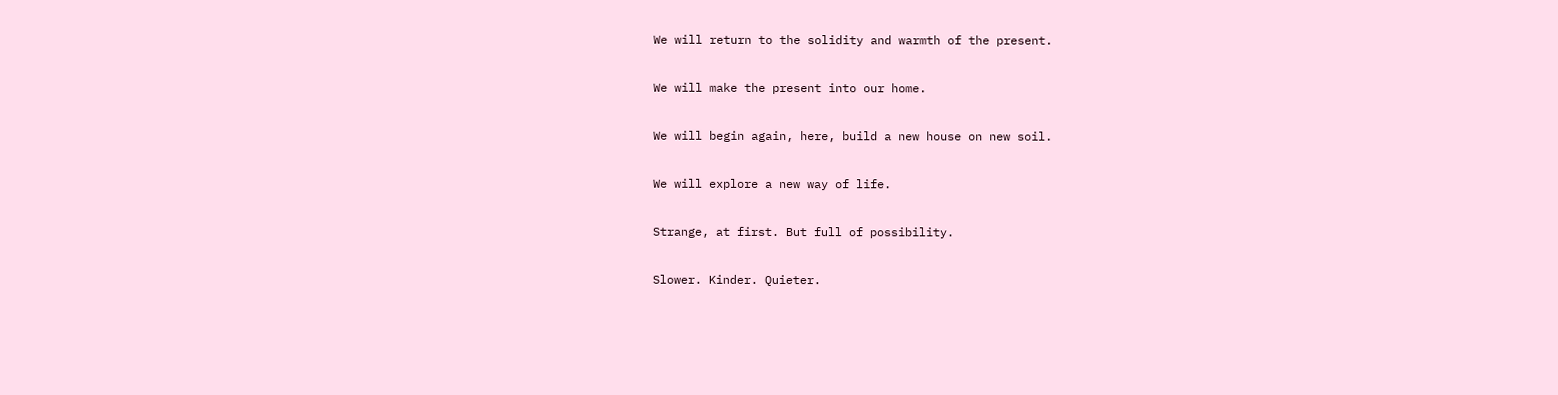We will return to the solidity and warmth of the present.

We will make the present into our home.

We will begin again, here, build a new house on new soil.

We will explore a new way of life.

Strange, at first. But full of possibility.

Slower. Kinder. Quieter.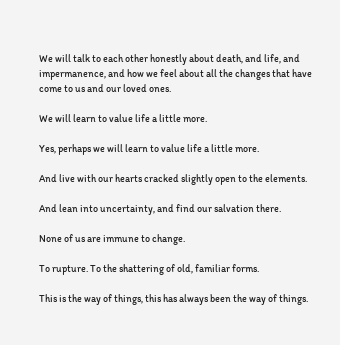We will talk to each other honestly about death, and life, and impermanence, and how we feel about all the changes that have come to us and our loved ones.

We will learn to value life a little more.

Yes, perhaps we will learn to value life a little more.

And live with our hearts cracked slightly open to the elements.

And lean into uncertainty, and find our salvation there.

None of us are immune to change.

To rupture. To the shattering of old, familiar forms.

This is the way of things, this has always been the way of things.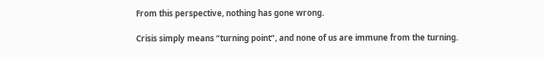From this perspective, nothing has gone wrong.

Crisis simply means “turning point”, and none of us are immune from the turning.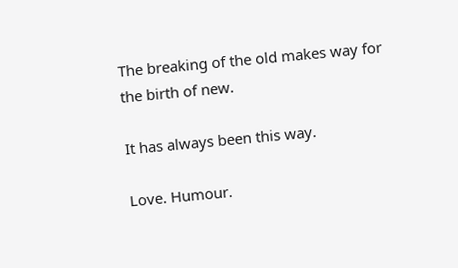The breaking of the old makes way for the birth of new.

It has always been this way.

Love. Humour.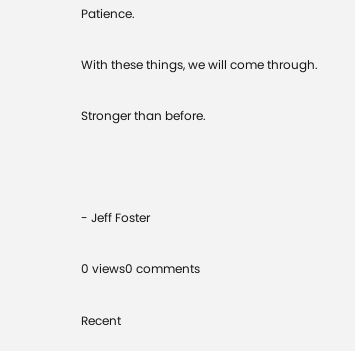Patience.

With these things, we will come through.

Stronger than before.



- Jeff Foster

0 views0 comments

Recent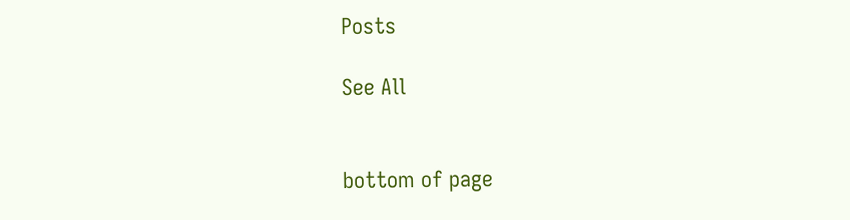Posts

See All


bottom of page